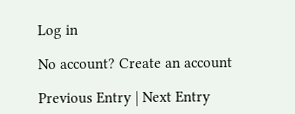Log in

No account? Create an account

Previous Entry | Next Entry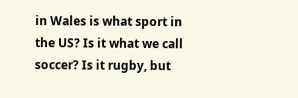in Wales is what sport in the US? Is it what we call soccer? Is it rugby, but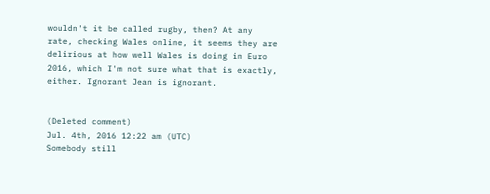wouldn't it be called rugby, then? At any rate, checking Wales online, it seems they are delirious at how well Wales is doing in Euro 2016, which I'm not sure what that is exactly, either. Ignorant Jean is ignorant.


(Deleted comment)
Jul. 4th, 2016 12:22 am (UTC)
Somebody still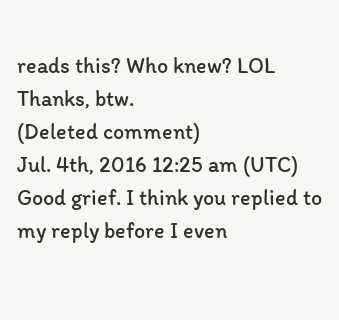reads this? Who knew? LOL Thanks, btw.
(Deleted comment)
Jul. 4th, 2016 12:25 am (UTC)
Good grief. I think you replied to my reply before I even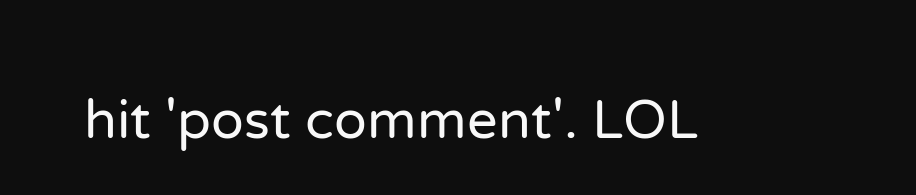hit 'post comment'. LOL